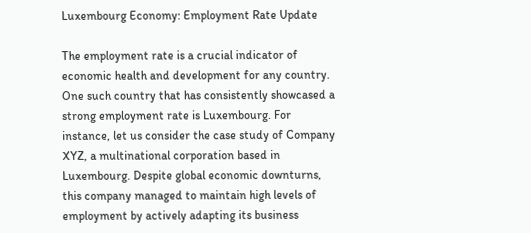Luxembourg Economy: Employment Rate Update

The employment rate is a crucial indicator of economic health and development for any country. One such country that has consistently showcased a strong employment rate is Luxembourg. For instance, let us consider the case study of Company XYZ, a multinational corporation based in Luxembourg. Despite global economic downturns, this company managed to maintain high levels of employment by actively adapting its business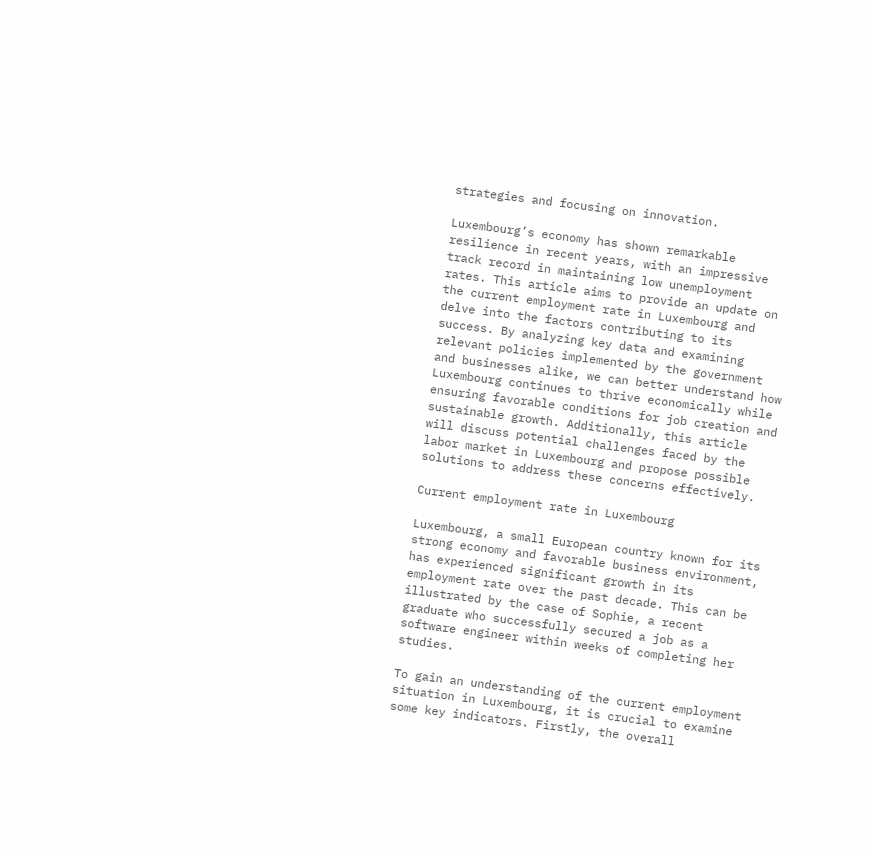strategies and focusing on innovation.

Luxembourg’s economy has shown remarkable resilience in recent years, with an impressive track record in maintaining low unemployment rates. This article aims to provide an update on the current employment rate in Luxembourg and delve into the factors contributing to its success. By analyzing key data and examining relevant policies implemented by the government and businesses alike, we can better understand how Luxembourg continues to thrive economically while ensuring favorable conditions for job creation and sustainable growth. Additionally, this article will discuss potential challenges faced by the labor market in Luxembourg and propose possible solutions to address these concerns effectively.

Current employment rate in Luxembourg

Luxembourg, a small European country known for its strong economy and favorable business environment, has experienced significant growth in its employment rate over the past decade. This can be illustrated by the case of Sophie, a recent graduate who successfully secured a job as a software engineer within weeks of completing her studies.

To gain an understanding of the current employment situation in Luxembourg, it is crucial to examine some key indicators. Firstly, the overall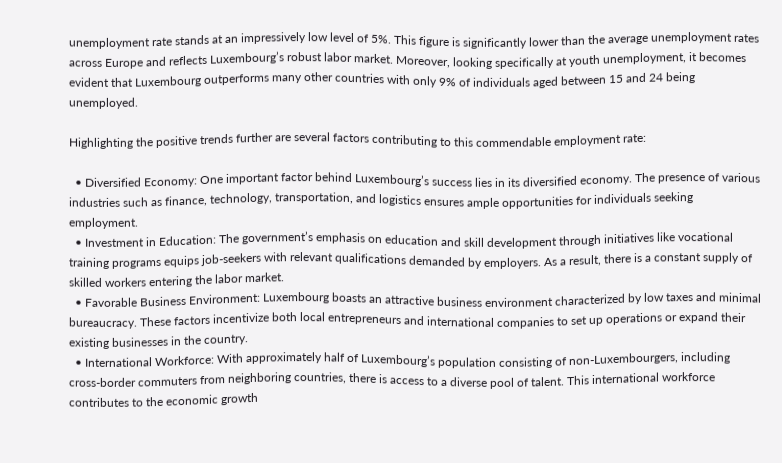unemployment rate stands at an impressively low level of 5%. This figure is significantly lower than the average unemployment rates across Europe and reflects Luxembourg’s robust labor market. Moreover, looking specifically at youth unemployment, it becomes evident that Luxembourg outperforms many other countries with only 9% of individuals aged between 15 and 24 being unemployed.

Highlighting the positive trends further are several factors contributing to this commendable employment rate:

  • Diversified Economy: One important factor behind Luxembourg’s success lies in its diversified economy. The presence of various industries such as finance, technology, transportation, and logistics ensures ample opportunities for individuals seeking employment.
  • Investment in Education: The government’s emphasis on education and skill development through initiatives like vocational training programs equips job-seekers with relevant qualifications demanded by employers. As a result, there is a constant supply of skilled workers entering the labor market.
  • Favorable Business Environment: Luxembourg boasts an attractive business environment characterized by low taxes and minimal bureaucracy. These factors incentivize both local entrepreneurs and international companies to set up operations or expand their existing businesses in the country.
  • International Workforce: With approximately half of Luxembourg’s population consisting of non-Luxembourgers, including cross-border commuters from neighboring countries, there is access to a diverse pool of talent. This international workforce contributes to the economic growth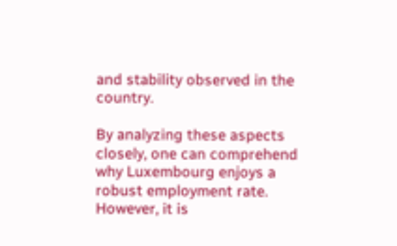and stability observed in the country.

By analyzing these aspects closely, one can comprehend why Luxembourg enjoys a robust employment rate. However, it is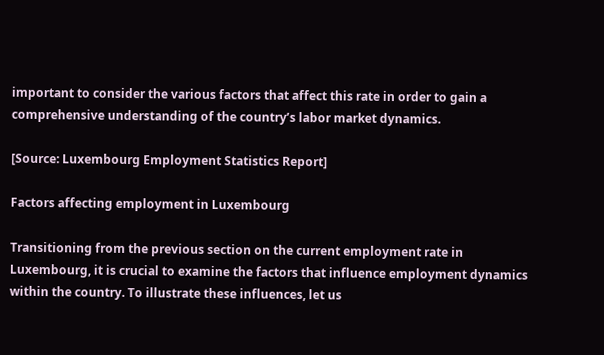important to consider the various factors that affect this rate in order to gain a comprehensive understanding of the country’s labor market dynamics.

[Source: Luxembourg Employment Statistics Report]

Factors affecting employment in Luxembourg

Transitioning from the previous section on the current employment rate in Luxembourg, it is crucial to examine the factors that influence employment dynamics within the country. To illustrate these influences, let us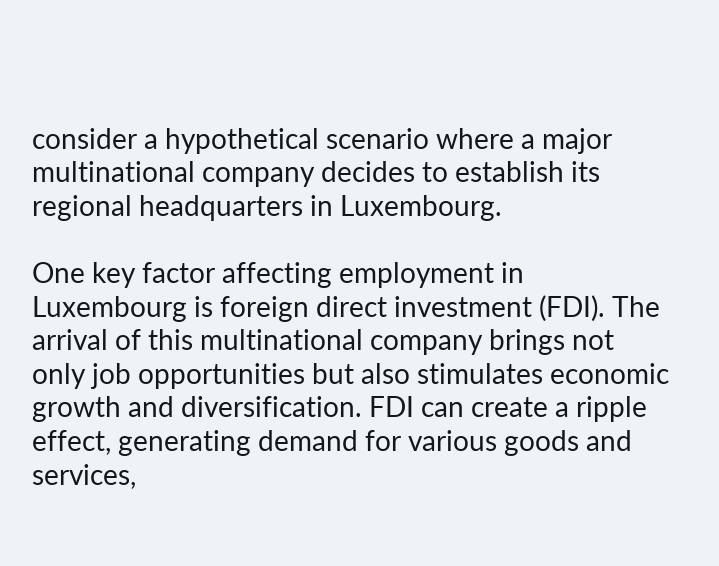consider a hypothetical scenario where a major multinational company decides to establish its regional headquarters in Luxembourg.

One key factor affecting employment in Luxembourg is foreign direct investment (FDI). The arrival of this multinational company brings not only job opportunities but also stimulates economic growth and diversification. FDI can create a ripple effect, generating demand for various goods and services,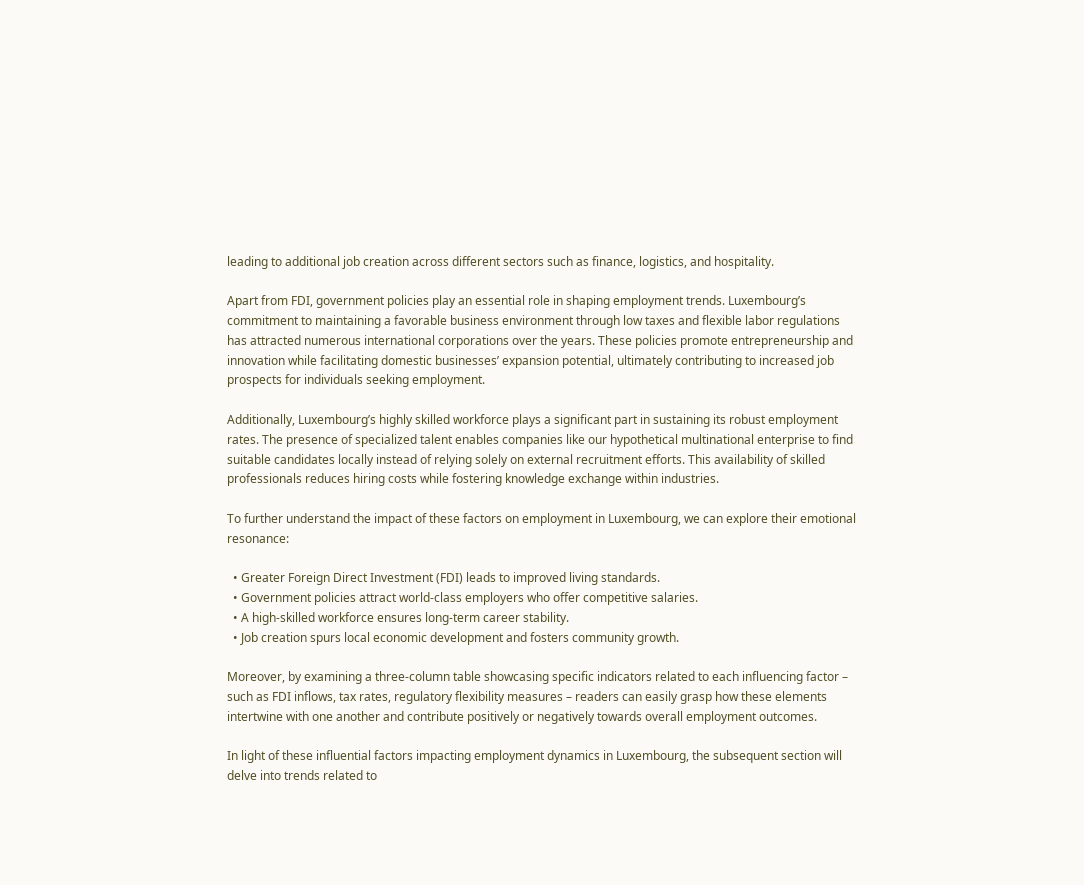leading to additional job creation across different sectors such as finance, logistics, and hospitality.

Apart from FDI, government policies play an essential role in shaping employment trends. Luxembourg’s commitment to maintaining a favorable business environment through low taxes and flexible labor regulations has attracted numerous international corporations over the years. These policies promote entrepreneurship and innovation while facilitating domestic businesses’ expansion potential, ultimately contributing to increased job prospects for individuals seeking employment.

Additionally, Luxembourg’s highly skilled workforce plays a significant part in sustaining its robust employment rates. The presence of specialized talent enables companies like our hypothetical multinational enterprise to find suitable candidates locally instead of relying solely on external recruitment efforts. This availability of skilled professionals reduces hiring costs while fostering knowledge exchange within industries.

To further understand the impact of these factors on employment in Luxembourg, we can explore their emotional resonance:

  • Greater Foreign Direct Investment (FDI) leads to improved living standards.
  • Government policies attract world-class employers who offer competitive salaries.
  • A high-skilled workforce ensures long-term career stability.
  • Job creation spurs local economic development and fosters community growth.

Moreover, by examining a three-column table showcasing specific indicators related to each influencing factor – such as FDI inflows, tax rates, regulatory flexibility measures – readers can easily grasp how these elements intertwine with one another and contribute positively or negatively towards overall employment outcomes.

In light of these influential factors impacting employment dynamics in Luxembourg, the subsequent section will delve into trends related to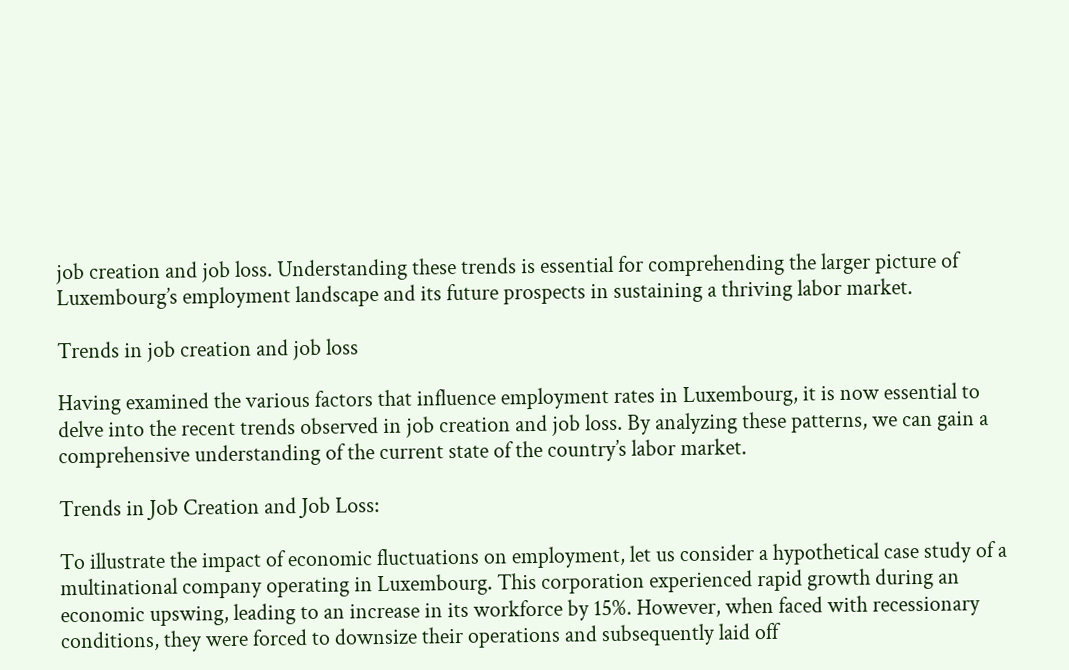job creation and job loss. Understanding these trends is essential for comprehending the larger picture of Luxembourg’s employment landscape and its future prospects in sustaining a thriving labor market.

Trends in job creation and job loss

Having examined the various factors that influence employment rates in Luxembourg, it is now essential to delve into the recent trends observed in job creation and job loss. By analyzing these patterns, we can gain a comprehensive understanding of the current state of the country’s labor market.

Trends in Job Creation and Job Loss:

To illustrate the impact of economic fluctuations on employment, let us consider a hypothetical case study of a multinational company operating in Luxembourg. This corporation experienced rapid growth during an economic upswing, leading to an increase in its workforce by 15%. However, when faced with recessionary conditions, they were forced to downsize their operations and subsequently laid off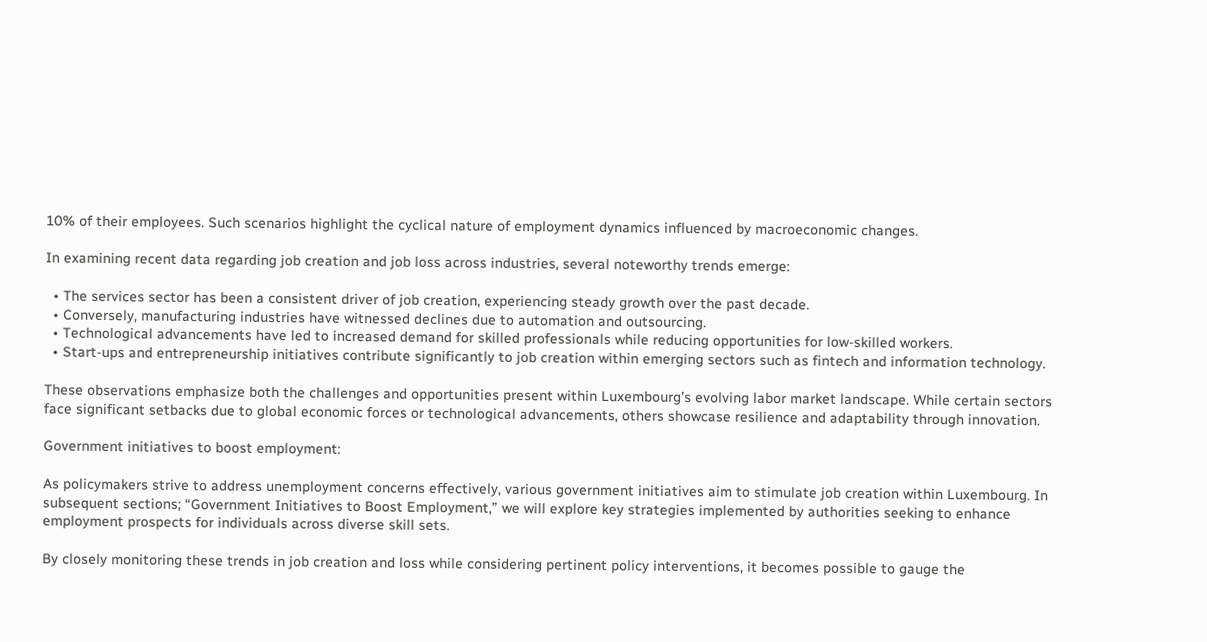10% of their employees. Such scenarios highlight the cyclical nature of employment dynamics influenced by macroeconomic changes.

In examining recent data regarding job creation and job loss across industries, several noteworthy trends emerge:

  • The services sector has been a consistent driver of job creation, experiencing steady growth over the past decade.
  • Conversely, manufacturing industries have witnessed declines due to automation and outsourcing.
  • Technological advancements have led to increased demand for skilled professionals while reducing opportunities for low-skilled workers.
  • Start-ups and entrepreneurship initiatives contribute significantly to job creation within emerging sectors such as fintech and information technology.

These observations emphasize both the challenges and opportunities present within Luxembourg’s evolving labor market landscape. While certain sectors face significant setbacks due to global economic forces or technological advancements, others showcase resilience and adaptability through innovation.

Government initiatives to boost employment:

As policymakers strive to address unemployment concerns effectively, various government initiatives aim to stimulate job creation within Luxembourg. In subsequent sections; “Government Initiatives to Boost Employment,” we will explore key strategies implemented by authorities seeking to enhance employment prospects for individuals across diverse skill sets.

By closely monitoring these trends in job creation and loss while considering pertinent policy interventions, it becomes possible to gauge the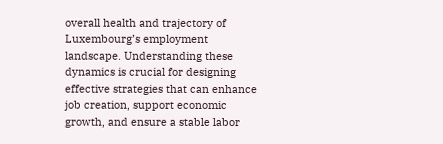overall health and trajectory of Luxembourg’s employment landscape. Understanding these dynamics is crucial for designing effective strategies that can enhance job creation, support economic growth, and ensure a stable labor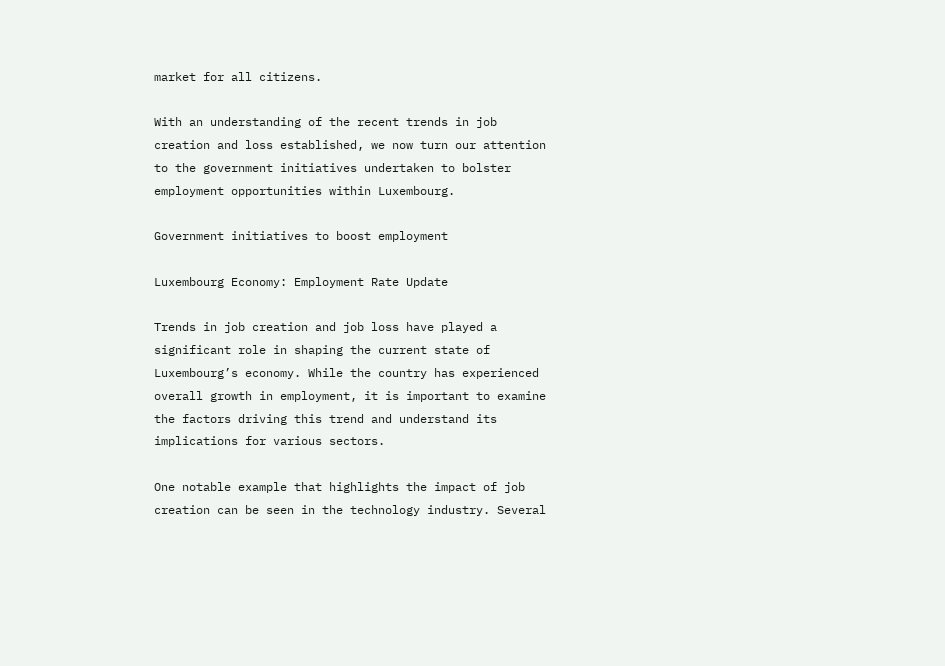market for all citizens.

With an understanding of the recent trends in job creation and loss established, we now turn our attention to the government initiatives undertaken to bolster employment opportunities within Luxembourg.

Government initiatives to boost employment

Luxembourg Economy: Employment Rate Update

Trends in job creation and job loss have played a significant role in shaping the current state of Luxembourg’s economy. While the country has experienced overall growth in employment, it is important to examine the factors driving this trend and understand its implications for various sectors.

One notable example that highlights the impact of job creation can be seen in the technology industry. Several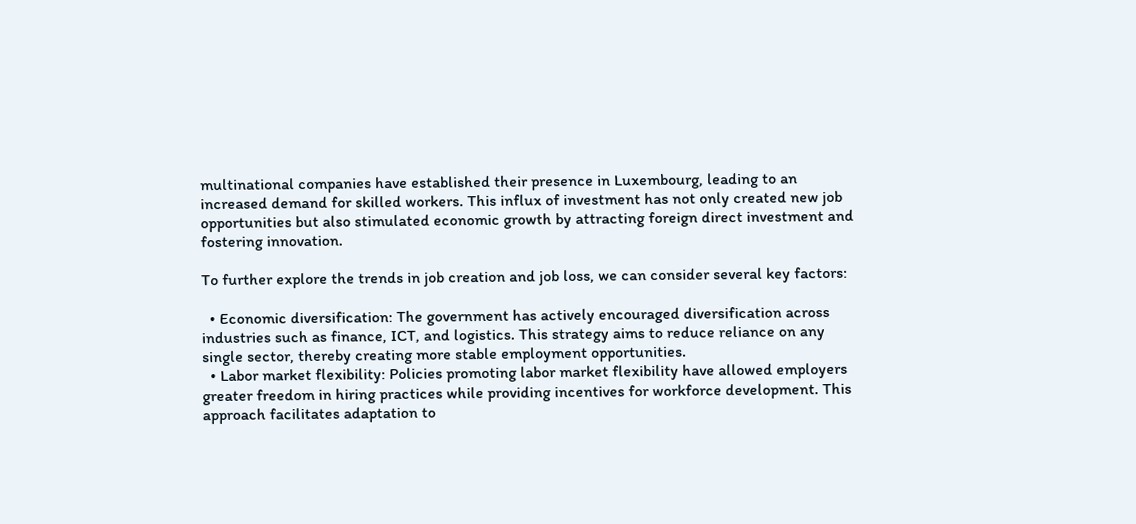multinational companies have established their presence in Luxembourg, leading to an increased demand for skilled workers. This influx of investment has not only created new job opportunities but also stimulated economic growth by attracting foreign direct investment and fostering innovation.

To further explore the trends in job creation and job loss, we can consider several key factors:

  • Economic diversification: The government has actively encouraged diversification across industries such as finance, ICT, and logistics. This strategy aims to reduce reliance on any single sector, thereby creating more stable employment opportunities.
  • Labor market flexibility: Policies promoting labor market flexibility have allowed employers greater freedom in hiring practices while providing incentives for workforce development. This approach facilitates adaptation to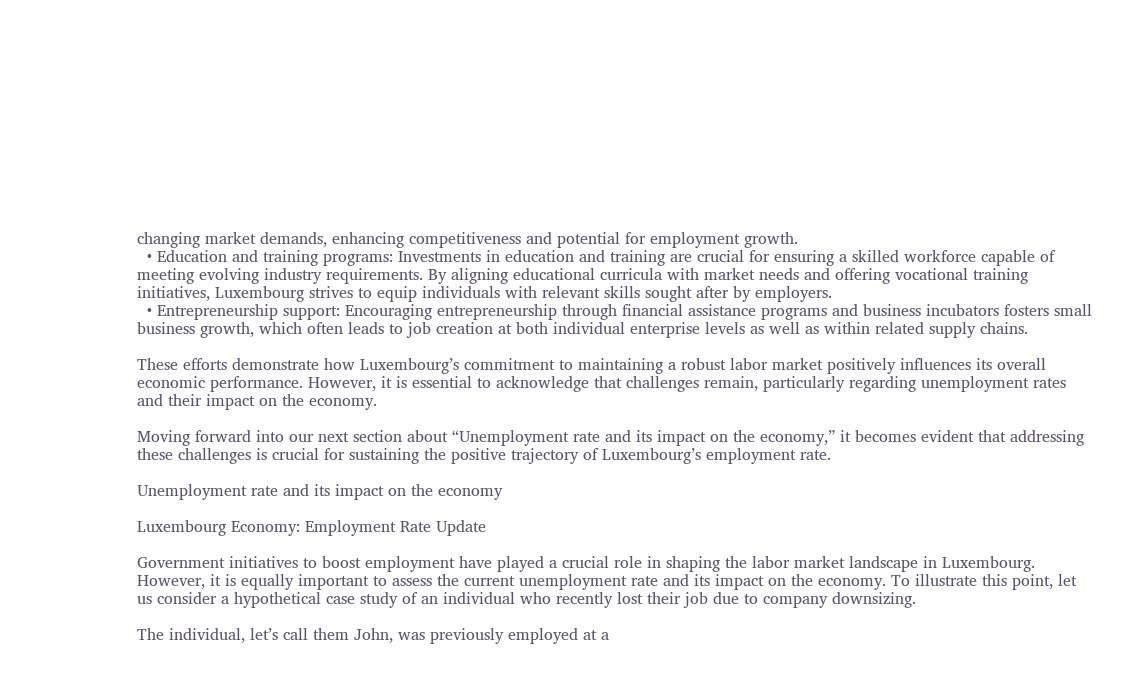changing market demands, enhancing competitiveness and potential for employment growth.
  • Education and training programs: Investments in education and training are crucial for ensuring a skilled workforce capable of meeting evolving industry requirements. By aligning educational curricula with market needs and offering vocational training initiatives, Luxembourg strives to equip individuals with relevant skills sought after by employers.
  • Entrepreneurship support: Encouraging entrepreneurship through financial assistance programs and business incubators fosters small business growth, which often leads to job creation at both individual enterprise levels as well as within related supply chains.

These efforts demonstrate how Luxembourg’s commitment to maintaining a robust labor market positively influences its overall economic performance. However, it is essential to acknowledge that challenges remain, particularly regarding unemployment rates and their impact on the economy.

Moving forward into our next section about “Unemployment rate and its impact on the economy,” it becomes evident that addressing these challenges is crucial for sustaining the positive trajectory of Luxembourg’s employment rate.

Unemployment rate and its impact on the economy

Luxembourg Economy: Employment Rate Update

Government initiatives to boost employment have played a crucial role in shaping the labor market landscape in Luxembourg. However, it is equally important to assess the current unemployment rate and its impact on the economy. To illustrate this point, let us consider a hypothetical case study of an individual who recently lost their job due to company downsizing.

The individual, let’s call them John, was previously employed at a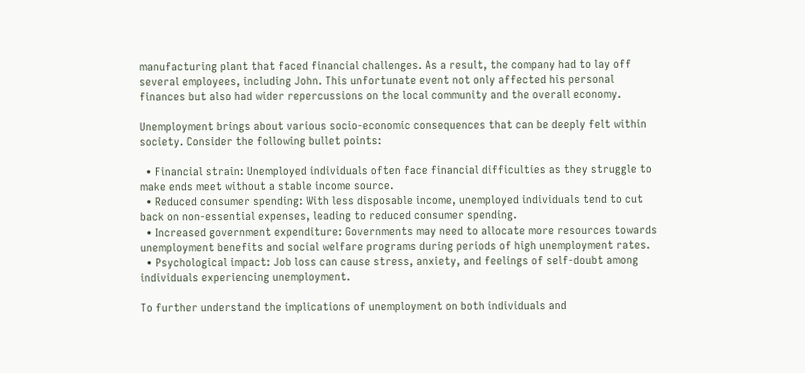manufacturing plant that faced financial challenges. As a result, the company had to lay off several employees, including John. This unfortunate event not only affected his personal finances but also had wider repercussions on the local community and the overall economy.

Unemployment brings about various socio-economic consequences that can be deeply felt within society. Consider the following bullet points:

  • Financial strain: Unemployed individuals often face financial difficulties as they struggle to make ends meet without a stable income source.
  • Reduced consumer spending: With less disposable income, unemployed individuals tend to cut back on non-essential expenses, leading to reduced consumer spending.
  • Increased government expenditure: Governments may need to allocate more resources towards unemployment benefits and social welfare programs during periods of high unemployment rates.
  • Psychological impact: Job loss can cause stress, anxiety, and feelings of self-doubt among individuals experiencing unemployment.

To further understand the implications of unemployment on both individuals and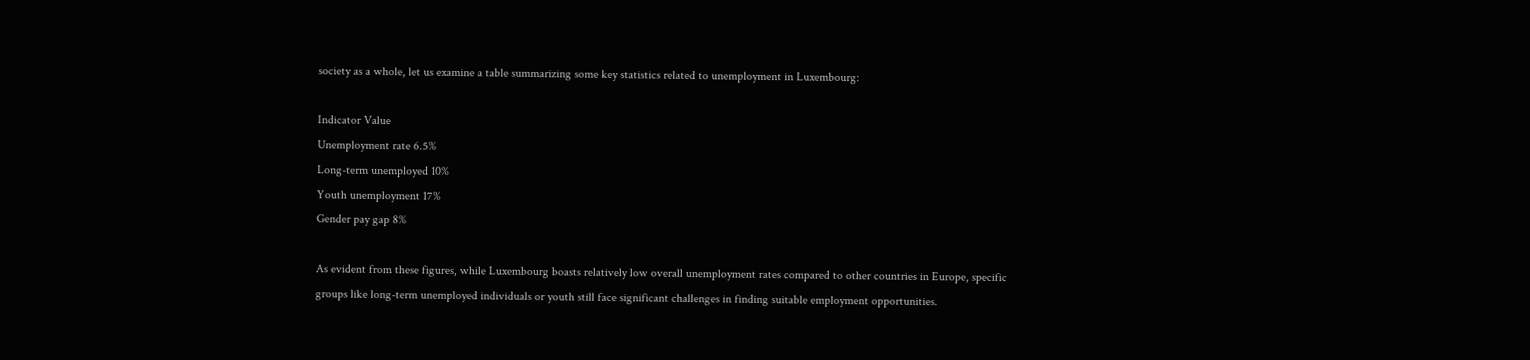society as a whole, let us examine a table summarizing some key statistics related to unemployment in Luxembourg:

Indicator Value
Unemployment rate 6.5%
Long-term unemployed 10%
Youth unemployment 17%
Gender pay gap 8%

As evident from these figures, while Luxembourg boasts relatively low overall unemployment rates compared to other countries in Europe, specific groups like long-term unemployed individuals or youth still face significant challenges in finding suitable employment opportunities.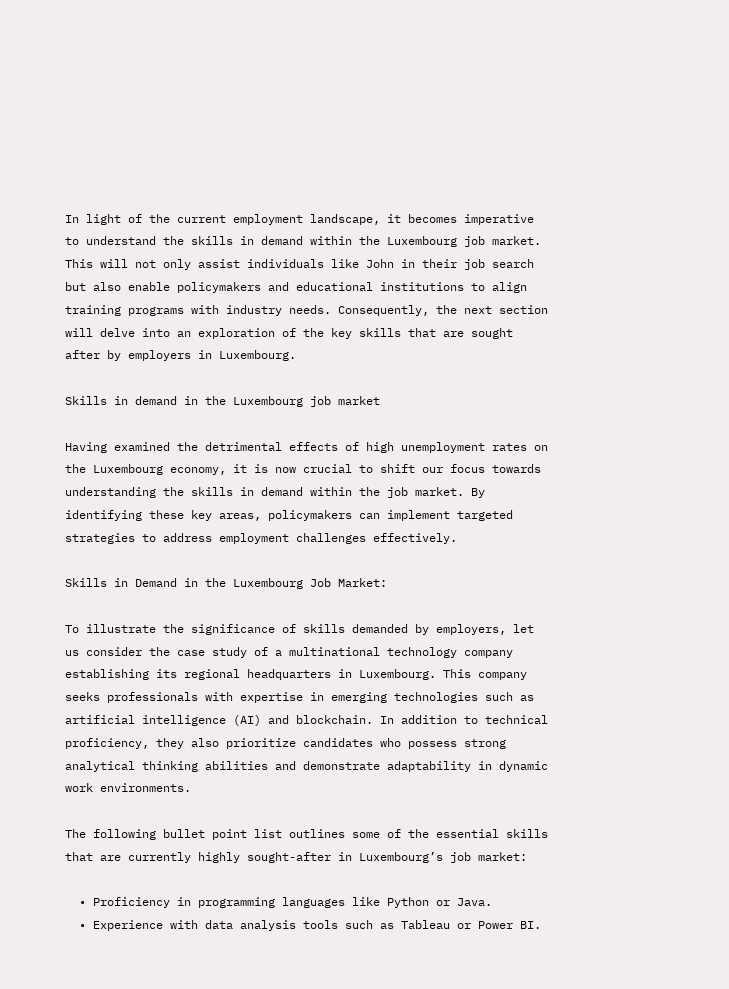In light of the current employment landscape, it becomes imperative to understand the skills in demand within the Luxembourg job market. This will not only assist individuals like John in their job search but also enable policymakers and educational institutions to align training programs with industry needs. Consequently, the next section will delve into an exploration of the key skills that are sought after by employers in Luxembourg.

Skills in demand in the Luxembourg job market

Having examined the detrimental effects of high unemployment rates on the Luxembourg economy, it is now crucial to shift our focus towards understanding the skills in demand within the job market. By identifying these key areas, policymakers can implement targeted strategies to address employment challenges effectively.

Skills in Demand in the Luxembourg Job Market:

To illustrate the significance of skills demanded by employers, let us consider the case study of a multinational technology company establishing its regional headquarters in Luxembourg. This company seeks professionals with expertise in emerging technologies such as artificial intelligence (AI) and blockchain. In addition to technical proficiency, they also prioritize candidates who possess strong analytical thinking abilities and demonstrate adaptability in dynamic work environments.

The following bullet point list outlines some of the essential skills that are currently highly sought-after in Luxembourg’s job market:

  • Proficiency in programming languages like Python or Java.
  • Experience with data analysis tools such as Tableau or Power BI.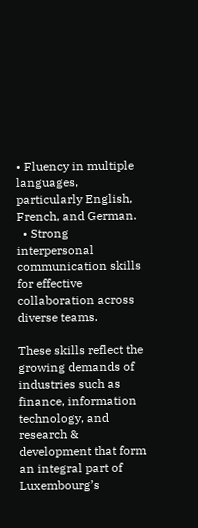• Fluency in multiple languages, particularly English, French, and German.
  • Strong interpersonal communication skills for effective collaboration across diverse teams.

These skills reflect the growing demands of industries such as finance, information technology, and research & development that form an integral part of Luxembourg’s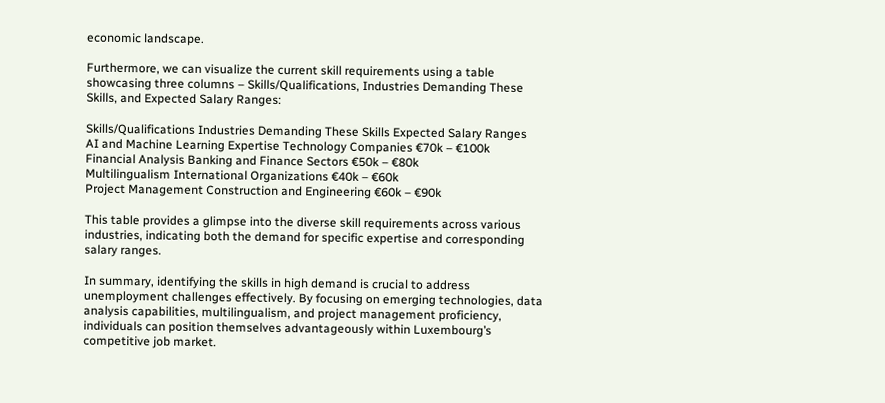economic landscape.

Furthermore, we can visualize the current skill requirements using a table showcasing three columns – Skills/Qualifications, Industries Demanding These Skills, and Expected Salary Ranges:

Skills/Qualifications Industries Demanding These Skills Expected Salary Ranges
AI and Machine Learning Expertise Technology Companies €70k – €100k
Financial Analysis Banking and Finance Sectors €50k – €80k
Multilingualism International Organizations €40k – €60k
Project Management Construction and Engineering €60k – €90k

This table provides a glimpse into the diverse skill requirements across various industries, indicating both the demand for specific expertise and corresponding salary ranges.

In summary, identifying the skills in high demand is crucial to address unemployment challenges effectively. By focusing on emerging technologies, data analysis capabilities, multilingualism, and project management proficiency, individuals can position themselves advantageously within Luxembourg’s competitive job market.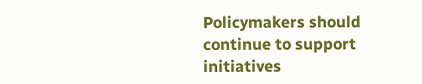Policymakers should continue to support initiatives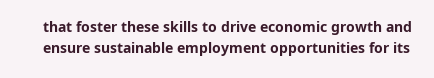that foster these skills to drive economic growth and ensure sustainable employment opportunities for its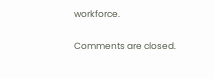workforce.

Comments are closed.